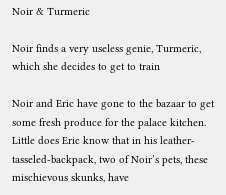Noir & Turmeric

Noir finds a very useless genie, Turmeric, which she decides to get to train

Noir and Eric have gone to the bazaar to get some fresh produce for the palace kitchen. Little does Eric know that in his leather-tasseled-backpack, two of Noir’s pets, these mischievous skunks, have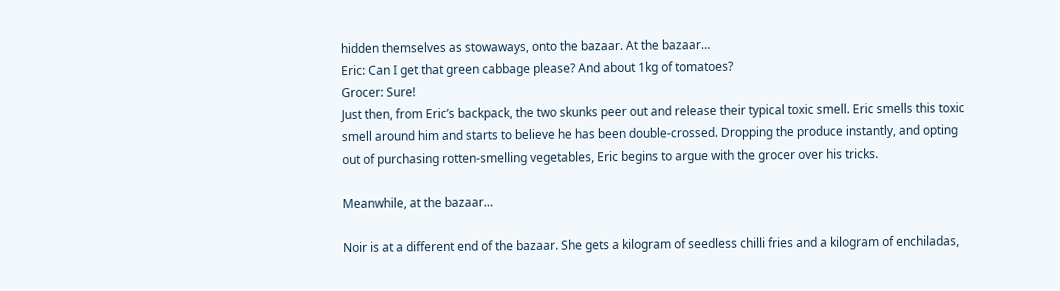hidden themselves as stowaways, onto the bazaar. At the bazaar…
Eric: Can I get that green cabbage please? And about 1kg of tomatoes?
Grocer: Sure!
Just then, from Eric’s backpack, the two skunks peer out and release their typical toxic smell. Eric smells this toxic smell around him and starts to believe he has been double-crossed. Dropping the produce instantly, and opting out of purchasing rotten-smelling vegetables, Eric begins to argue with the grocer over his tricks.

Meanwhile, at the bazaar…

Noir is at a different end of the bazaar. She gets a kilogram of seedless chilli fries and a kilogram of enchiladas,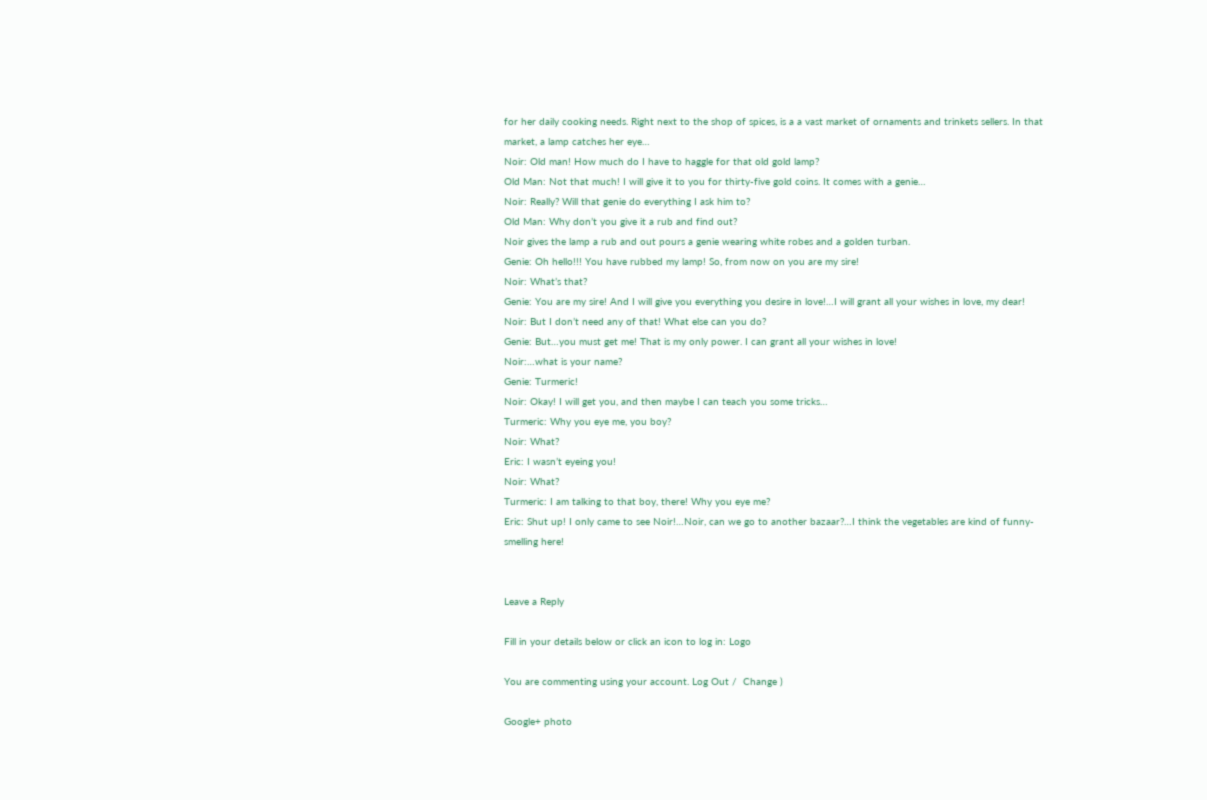for her daily cooking needs. Right next to the shop of spices, is a a vast market of ornaments and trinkets sellers. In that market, a lamp catches her eye…
Noir: Old man! How much do I have to haggle for that old gold lamp?
Old Man: Not that much! I will give it to you for thirty-five gold coins. It comes with a genie…
Noir: Really? Will that genie do everything I ask him to?
Old Man: Why don’t you give it a rub and find out?
Noir gives the lamp a rub and out pours a genie wearing white robes and a golden turban.
Genie: Oh hello!!! You have rubbed my lamp! So, from now on you are my sire!
Noir: What’s that?
Genie: You are my sire! And I will give you everything you desire in love!…I will grant all your wishes in love, my dear!
Noir: But I don’t need any of that! What else can you do?
Genie: But…you must get me! That is my only power. I can grant all your wishes in love!
Noir:…what is your name?
Genie: Turmeric!
Noir: Okay! I will get you, and then maybe I can teach you some tricks…
Turmeric: Why you eye me, you boy?
Noir: What?
Eric: I wasn’t eyeing you!
Noir: What?
Turmeric: I am talking to that boy, there! Why you eye me?
Eric: Shut up! I only came to see Noir!…Noir, can we go to another bazaar?…I think the vegetables are kind of funny-smelling here!


Leave a Reply

Fill in your details below or click an icon to log in: Logo

You are commenting using your account. Log Out /  Change )

Google+ photo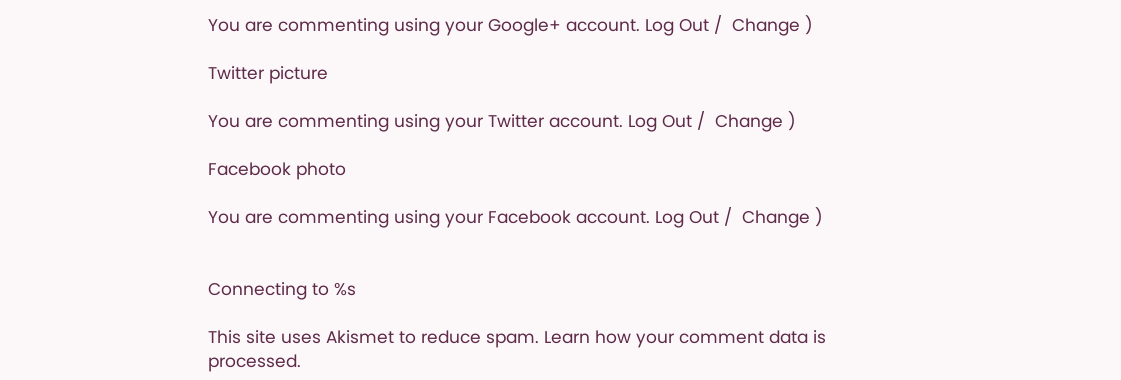You are commenting using your Google+ account. Log Out /  Change )

Twitter picture

You are commenting using your Twitter account. Log Out /  Change )

Facebook photo

You are commenting using your Facebook account. Log Out /  Change )


Connecting to %s

This site uses Akismet to reduce spam. Learn how your comment data is processed.